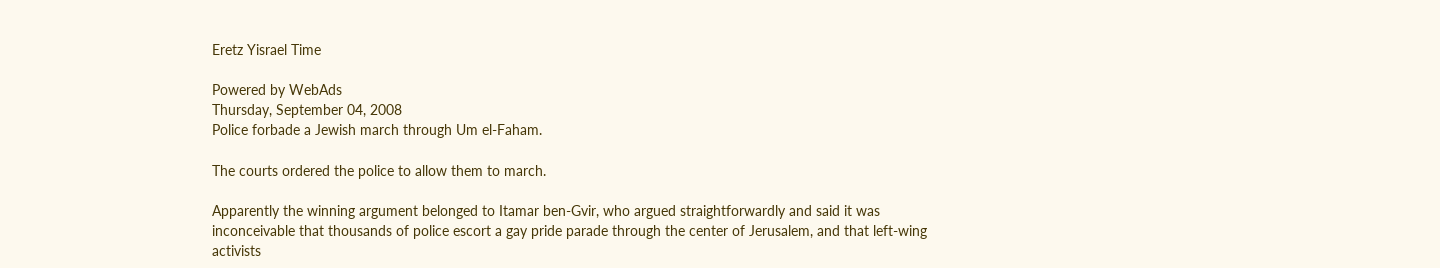Eretz Yisrael Time

Powered by WebAds
Thursday, September 04, 2008
Police forbade a Jewish march through Um el-Faham.

The courts ordered the police to allow them to march.

Apparently the winning argument belonged to Itamar ben-Gvir, who argued straightforwardly and said it was inconceivable that thousands of police escort a gay pride parade through the center of Jerusalem, and that left-wing activists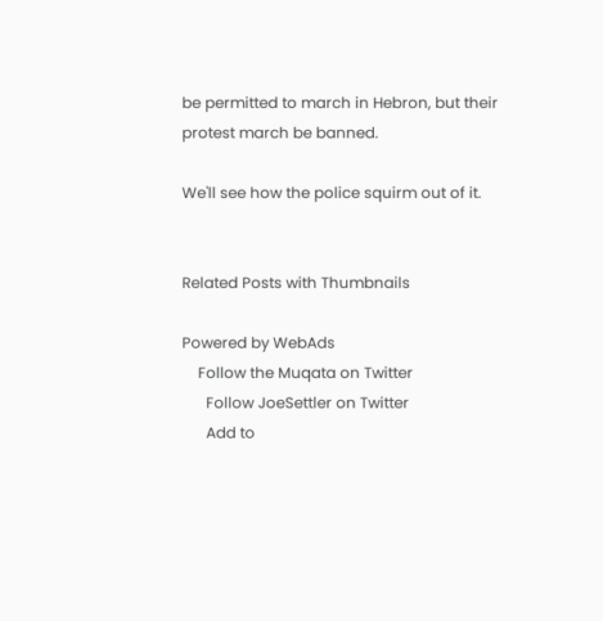be permitted to march in Hebron, but their protest march be banned.

We'll see how the police squirm out of it.


Related Posts with Thumbnails

Powered by WebAds
    Follow the Muqata on Twitter
      Follow JoeSettler on Twitter
      Add to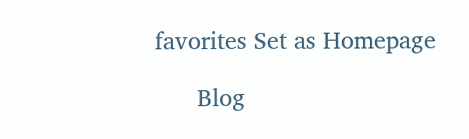favorites Set as Homepage

      Blog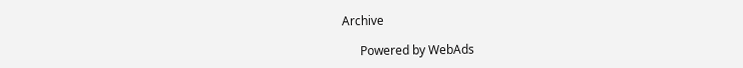Archive

      Powered by WebAds